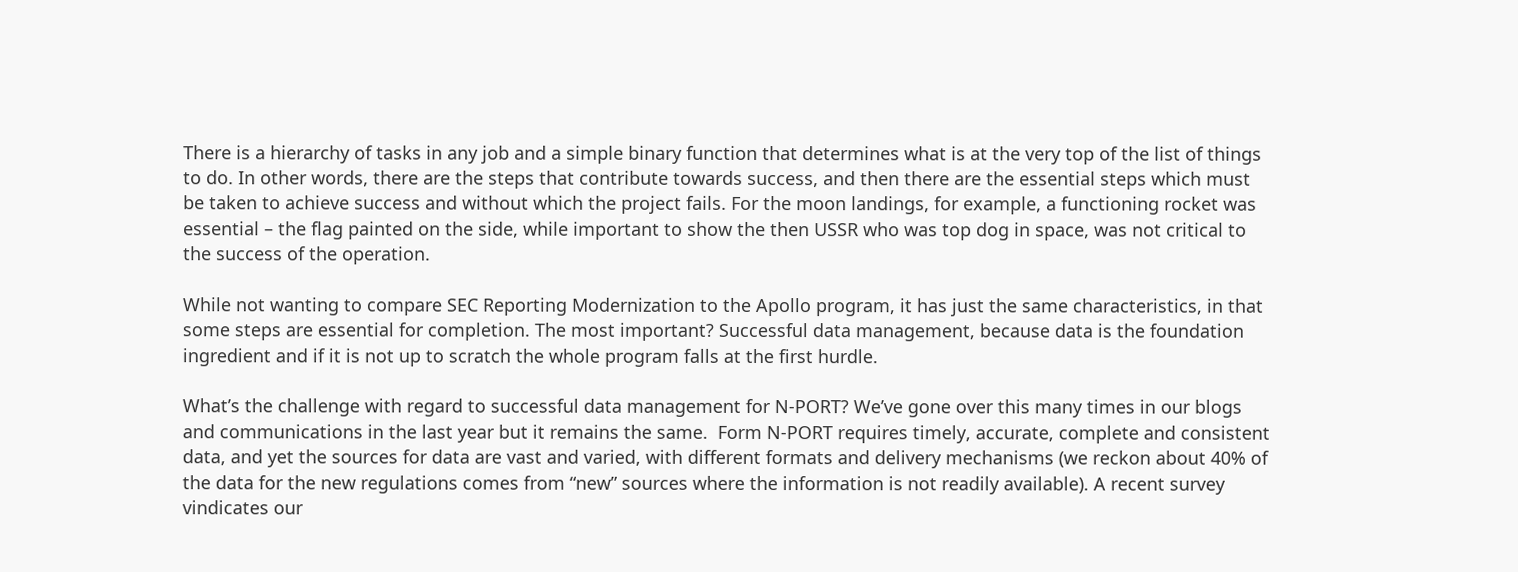There is a hierarchy of tasks in any job and a simple binary function that determines what is at the very top of the list of things to do. In other words, there are the steps that contribute towards success, and then there are the essential steps which must be taken to achieve success and without which the project fails. For the moon landings, for example, a functioning rocket was essential – the flag painted on the side, while important to show the then USSR who was top dog in space, was not critical to the success of the operation.

While not wanting to compare SEC Reporting Modernization to the Apollo program, it has just the same characteristics, in that some steps are essential for completion. The most important? Successful data management, because data is the foundation ingredient and if it is not up to scratch the whole program falls at the first hurdle.

What’s the challenge with regard to successful data management for N-PORT? We’ve gone over this many times in our blogs and communications in the last year but it remains the same.  Form N-PORT requires timely, accurate, complete and consistent data, and yet the sources for data are vast and varied, with different formats and delivery mechanisms (we reckon about 40% of the data for the new regulations comes from “new” sources where the information is not readily available). A recent survey vindicates our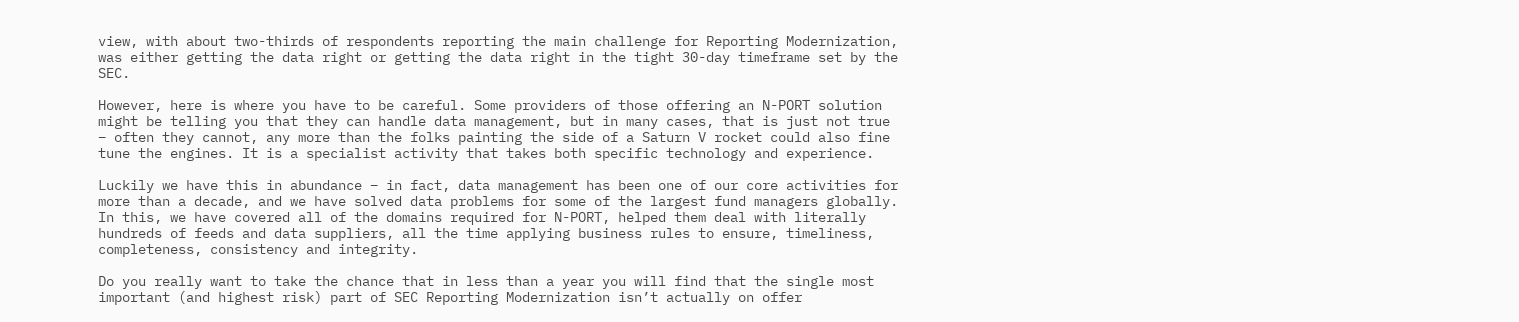view, with about two-thirds of respondents reporting the main challenge for Reporting Modernization, was either getting the data right or getting the data right in the tight 30-day timeframe set by the SEC.

However, here is where you have to be careful. Some providers of those offering an N-PORT solution might be telling you that they can handle data management, but in many cases, that is just not true – often they cannot, any more than the folks painting the side of a Saturn V rocket could also fine tune the engines. It is a specialist activity that takes both specific technology and experience.

Luckily we have this in abundance – in fact, data management has been one of our core activities for more than a decade, and we have solved data problems for some of the largest fund managers globally. In this, we have covered all of the domains required for N-PORT, helped them deal with literally hundreds of feeds and data suppliers, all the time applying business rules to ensure, timeliness, completeness, consistency and integrity.

Do you really want to take the chance that in less than a year you will find that the single most important (and highest risk) part of SEC Reporting Modernization isn’t actually on offer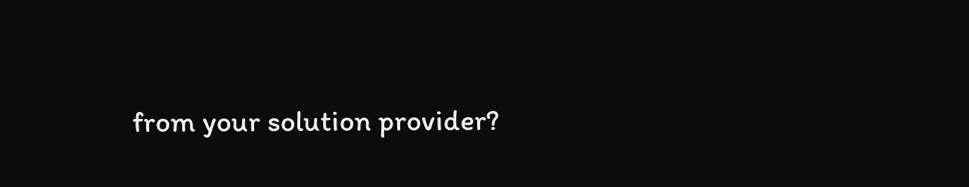from your solution provider?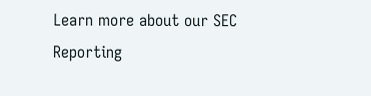Learn more about our SEC Reporting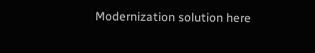Modernization solution here